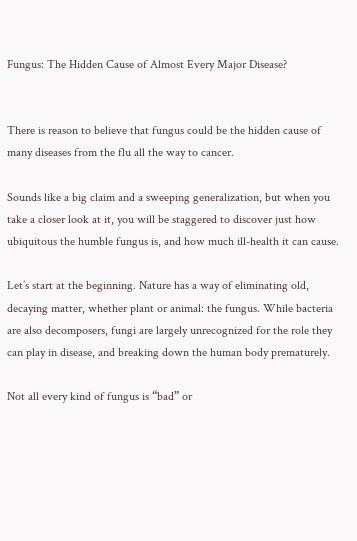Fungus: The Hidden Cause of Almost Every Major Disease?


There is reason to believe that fungus could be the hidden cause of many diseases from the flu all the way to cancer.

Sounds like a big claim and a sweeping generalization, but when you take a closer look at it, you will be staggered to discover just how ubiquitous the humble fungus is, and how much ill-health it can cause.

Let’s start at the beginning. Nature has a way of eliminating old, decaying matter, whether plant or animal: the fungus. While bacteria are also decomposers, fungi are largely unrecognized for the role they can play in disease, and breaking down the human body prematurely.

Not all every kind of fungus is “bad” or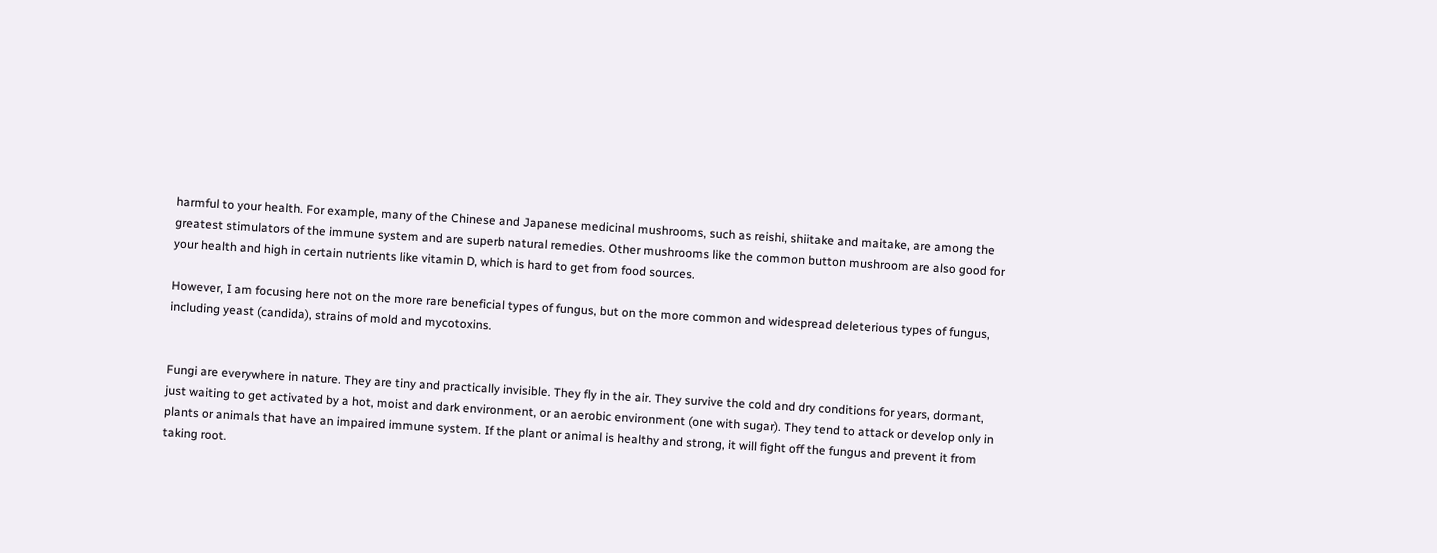harmful to your health. For example, many of the Chinese and Japanese medicinal mushrooms, such as reishi, shiitake and maitake, are among the greatest stimulators of the immune system and are superb natural remedies. Other mushrooms like the common button mushroom are also good for your health and high in certain nutrients like vitamin D, which is hard to get from food sources.

However, I am focusing here not on the more rare beneficial types of fungus, but on the more common and widespread deleterious types of fungus, including yeast (candida), strains of mold and mycotoxins.


Fungi are everywhere in nature. They are tiny and practically invisible. They fly in the air. They survive the cold and dry conditions for years, dormant, just waiting to get activated by a hot, moist and dark environment, or an aerobic environment (one with sugar). They tend to attack or develop only in plants or animals that have an impaired immune system. If the plant or animal is healthy and strong, it will fight off the fungus and prevent it from taking root.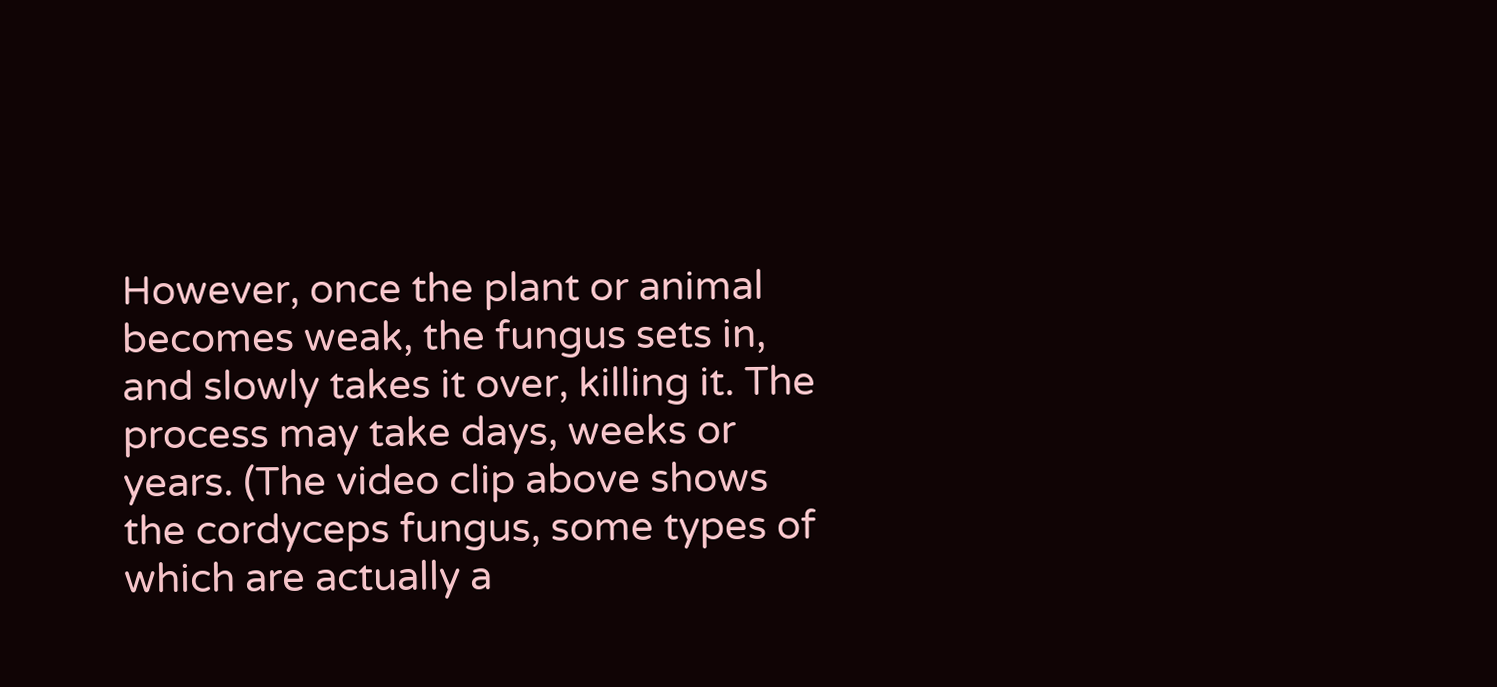However, once the plant or animal becomes weak, the fungus sets in, and slowly takes it over, killing it. The process may take days, weeks or years. (The video clip above shows the cordyceps fungus, some types of which are actually a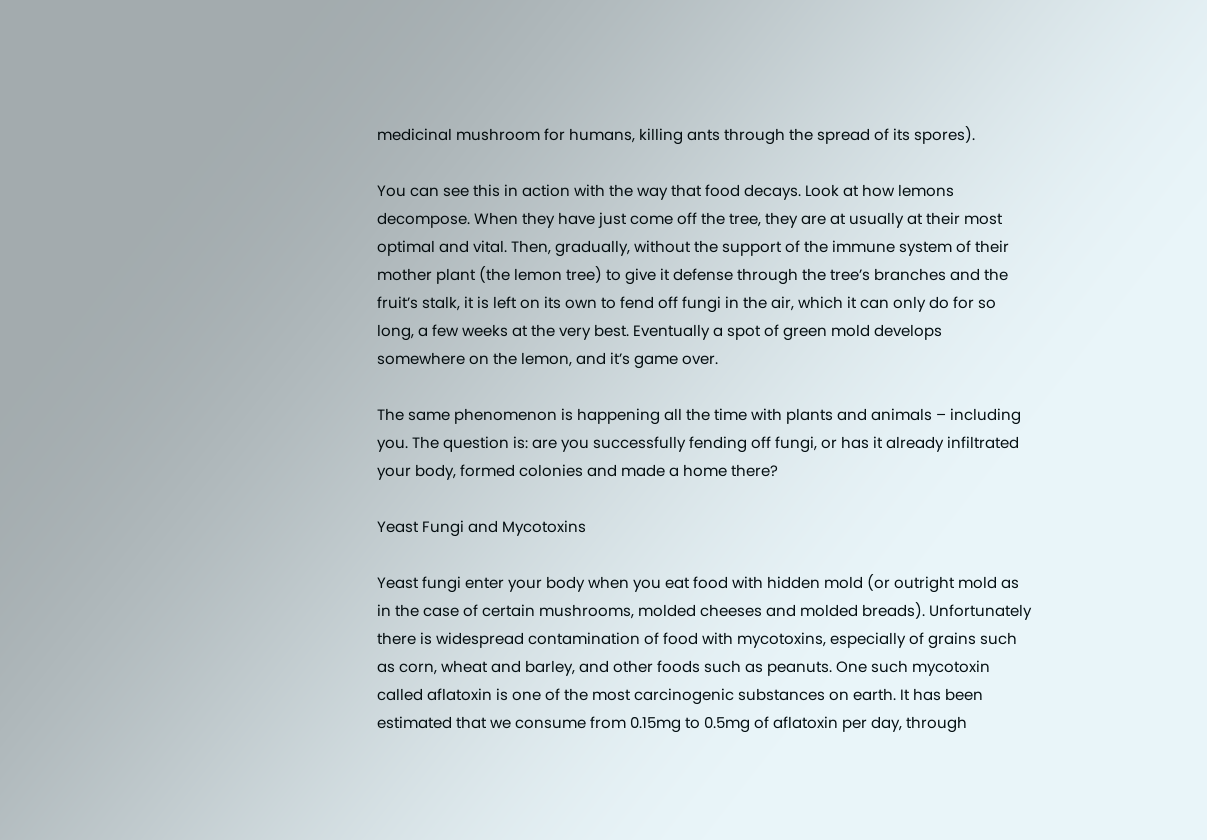medicinal mushroom for humans, killing ants through the spread of its spores).

You can see this in action with the way that food decays. Look at how lemons decompose. When they have just come off the tree, they are at usually at their most optimal and vital. Then, gradually, without the support of the immune system of their mother plant (the lemon tree) to give it defense through the tree’s branches and the fruit’s stalk, it is left on its own to fend off fungi in the air, which it can only do for so long, a few weeks at the very best. Eventually a spot of green mold develops somewhere on the lemon, and it’s game over.

The same phenomenon is happening all the time with plants and animals – including you. The question is: are you successfully fending off fungi, or has it already infiltrated your body, formed colonies and made a home there?

Yeast Fungi and Mycotoxins

Yeast fungi enter your body when you eat food with hidden mold (or outright mold as in the case of certain mushrooms, molded cheeses and molded breads). Unfortunately there is widespread contamination of food with mycotoxins, especially of grains such as corn, wheat and barley, and other foods such as peanuts. One such mycotoxin called aflatoxin is one of the most carcinogenic substances on earth. It has been estimated that we consume from 0.15mg to 0.5mg of aflatoxin per day, through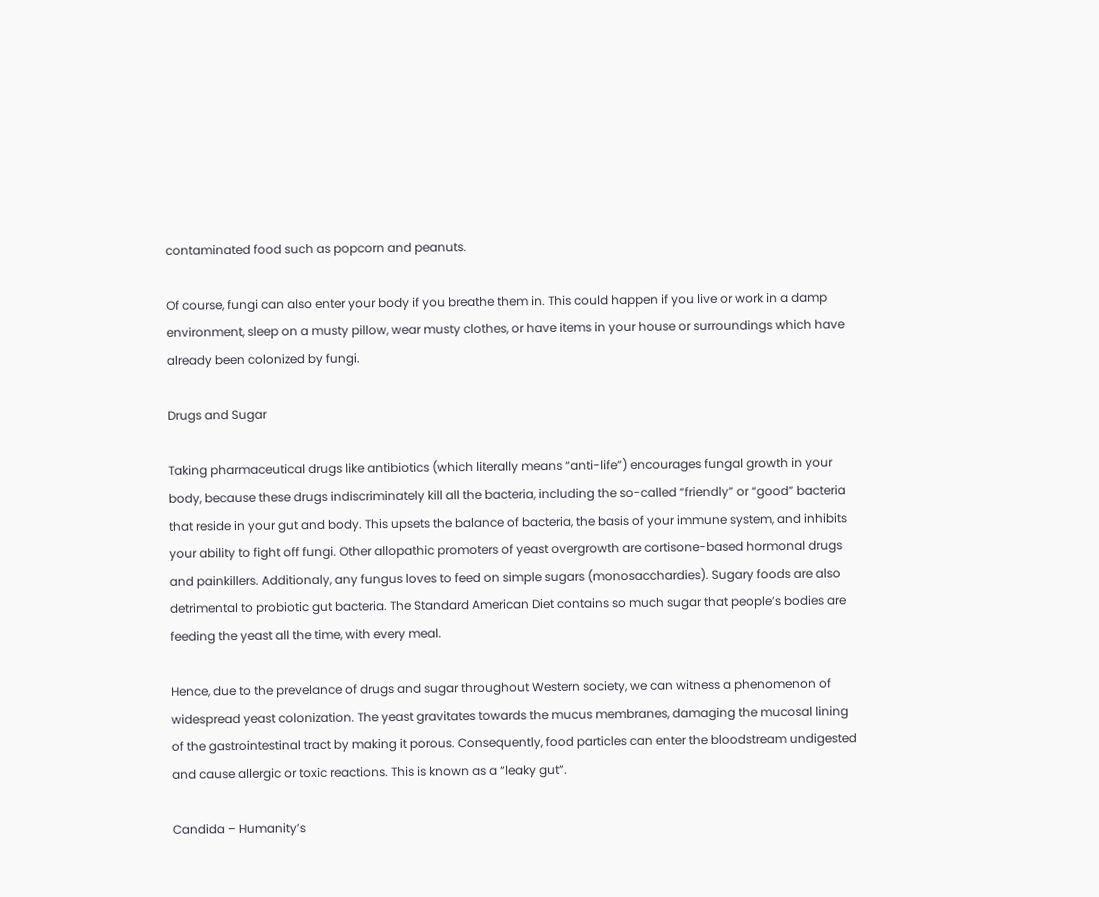contaminated food such as popcorn and peanuts.

Of course, fungi can also enter your body if you breathe them in. This could happen if you live or work in a damp environment, sleep on a musty pillow, wear musty clothes, or have items in your house or surroundings which have already been colonized by fungi.

Drugs and Sugar

Taking pharmaceutical drugs like antibiotics (which literally means “anti-life”) encourages fungal growth in your body, because these drugs indiscriminately kill all the bacteria, including the so-called “friendly” or “good” bacteria that reside in your gut and body. This upsets the balance of bacteria, the basis of your immune system, and inhibits your ability to fight off fungi. Other allopathic promoters of yeast overgrowth are cortisone-based hormonal drugs and painkillers. Additionaly, any fungus loves to feed on simple sugars (monosacchardies). Sugary foods are also detrimental to probiotic gut bacteria. The Standard American Diet contains so much sugar that people’s bodies are feeding the yeast all the time, with every meal.

Hence, due to the prevelance of drugs and sugar throughout Western society, we can witness a phenomenon of widespread yeast colonization. The yeast gravitates towards the mucus membranes, damaging the mucosal lining of the gastrointestinal tract by making it porous. Consequently, food particles can enter the bloodstream undigested and cause allergic or toxic reactions. This is known as a “leaky gut”.

Candida – Humanity’s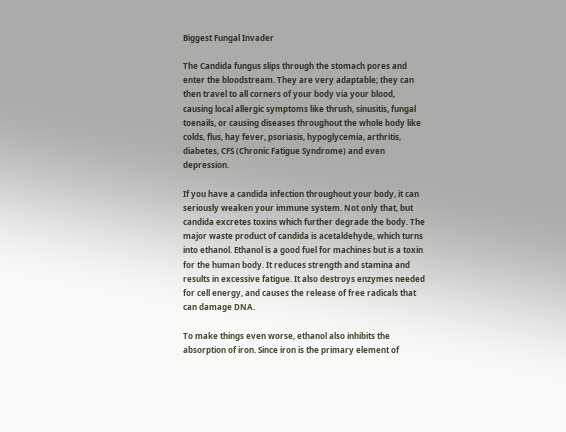Biggest Fungal Invader

The Candida fungus slips through the stomach pores and enter the bloodstream. They are very adaptable; they can then travel to all corners of your body via your blood, causing local allergic symptoms like thrush, sinusitis, fungal toenails, or causing diseases throughout the whole body like colds, flus, hay fever, psoriasis, hypoglycemia, arthritis, diabetes, CFS (Chronic Fatigue Syndrome) and even depression.

If you have a candida infection throughout your body, it can seriously weaken your immune system. Not only that, but candida excretes toxins which further degrade the body. The major waste product of candida is acetaldehyde, which turns into ethanol. Ethanol is a good fuel for machines but is a toxin for the human body. It reduces strength and stamina and results in excessive fatigue. It also destroys enzymes needed for cell energy, and causes the release of free radicals that can damage DNA.

To make things even worse, ethanol also inhibits the absorption of iron. Since iron is the primary element of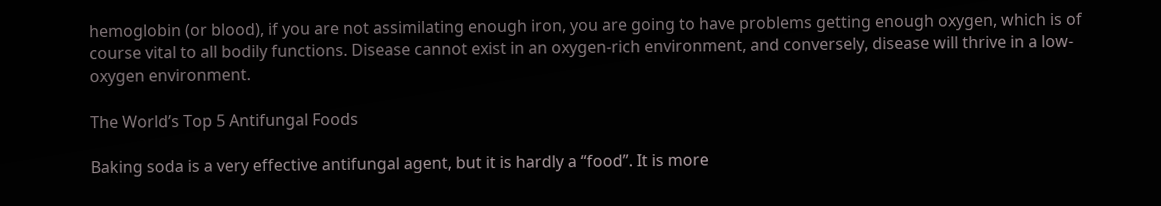hemoglobin (or blood), if you are not assimilating enough iron, you are going to have problems getting enough oxygen, which is of course vital to all bodily functions. Disease cannot exist in an oxygen-rich environment, and conversely, disease will thrive in a low-oxygen environment.

The World’s Top 5 Antifungal Foods

Baking soda is a very effective antifungal agent, but it is hardly a “food”. It is more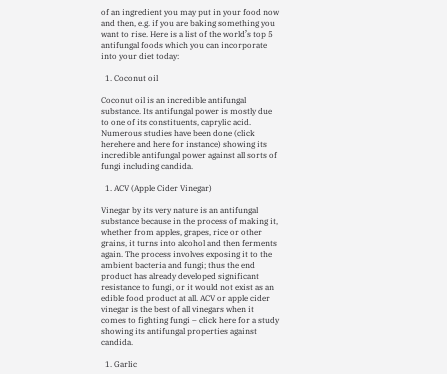of an ingredient you may put in your food now and then, e.g. if you are baking something you want to rise. Here is a list of the world’s top 5 antifungal foods which you can incorporate into your diet today:

  1. Coconut oil

Coconut oil is an incredible antifungal substance. Its antifungal power is mostly due to one of its constituents, caprylic acid. Numerous studies have been done (click herehere and here for instance) showing its incredible antifungal power against all sorts of fungi including candida.

  1. ACV (Apple Cider Vinegar)

Vinegar by its very nature is an antifungal substance because in the process of making it, whether from apples, grapes, rice or other grains, it turns into alcohol and then ferments again. The process involves exposing it to the ambient bacteria and fungi; thus the end product has already developed significant resistance to fungi, or it would not exist as an edible food product at all. ACV or apple cider vinegar is the best of all vinegars when it comes to fighting fungi – click here for a study showing its antifungal properties against candida.

  1. Garlic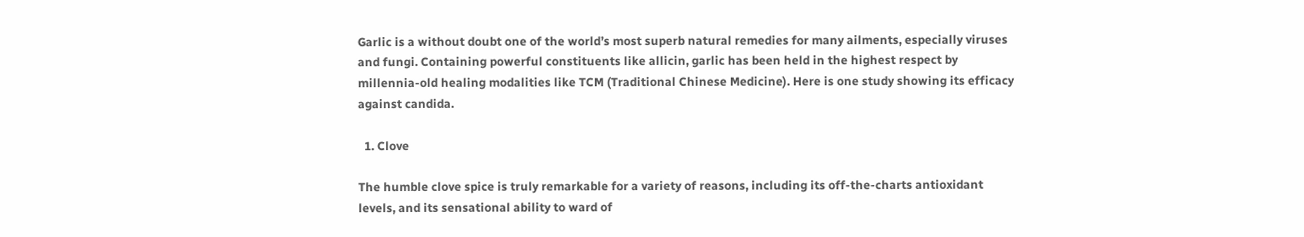Garlic is a without doubt one of the world’s most superb natural remedies for many ailments, especially viruses and fungi. Containing powerful constituents like allicin, garlic has been held in the highest respect by millennia-old healing modalities like TCM (Traditional Chinese Medicine). Here is one study showing its efficacy against candida.

  1. Clove

The humble clove spice is truly remarkable for a variety of reasons, including its off-the-charts antioxidant levels, and its sensational ability to ward of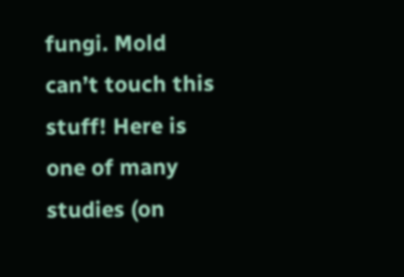fungi. Mold can’t touch this stuff! Here is one of many studies (on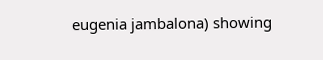eugenia jambalona) showing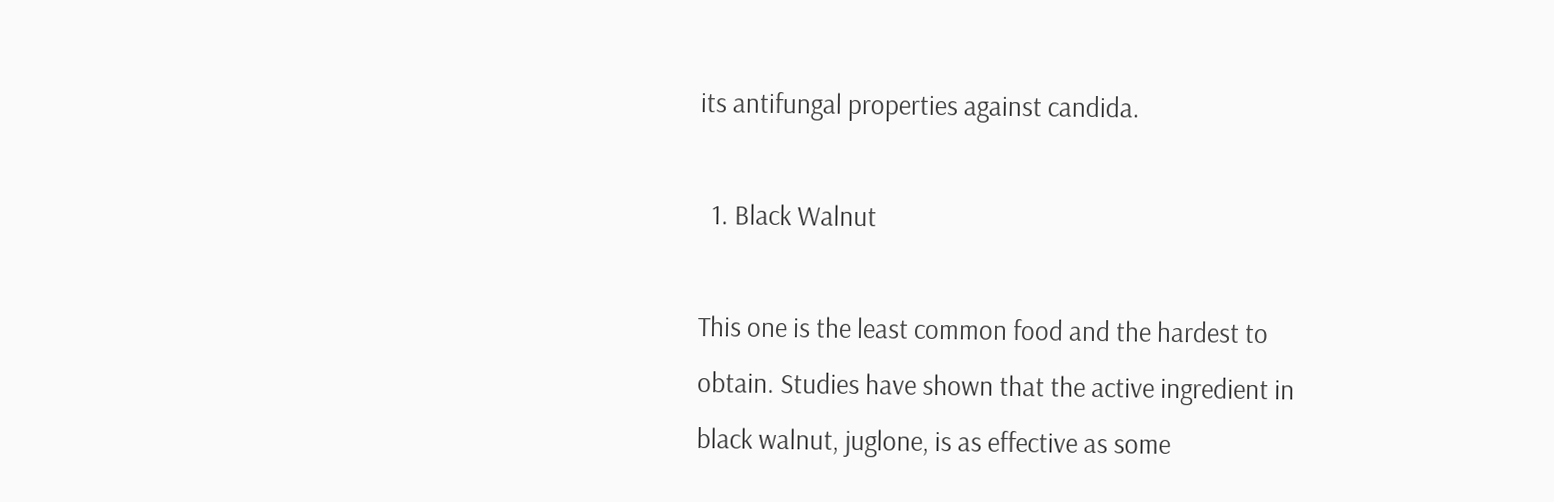its antifungal properties against candida.

  1. Black Walnut

This one is the least common food and the hardest to obtain. Studies have shown that the active ingredient in black walnut, juglone, is as effective as some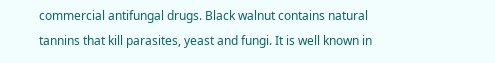commercial antifungal drugs. Black walnut contains natural tannins that kill parasites, yeast and fungi. It is well known in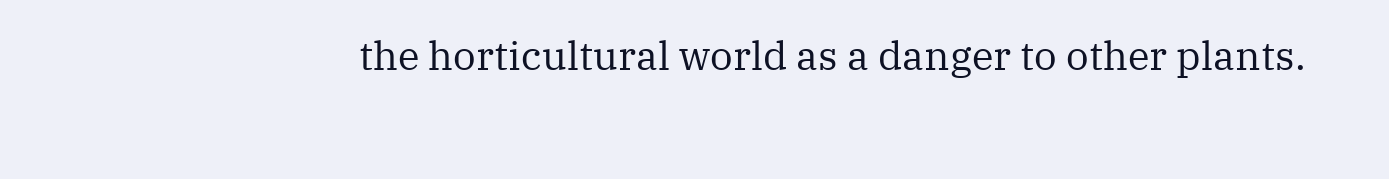the horticultural world as a danger to other plants.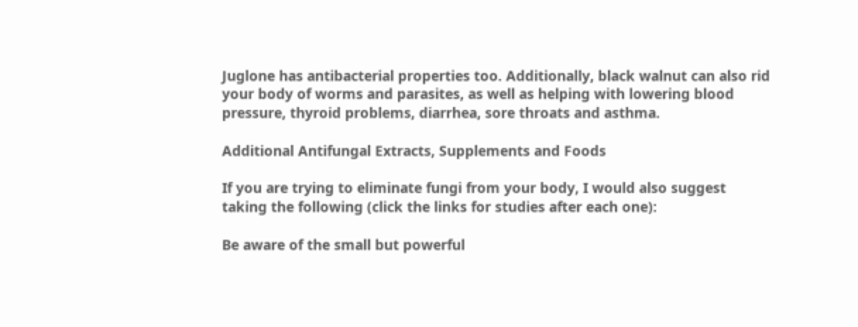Juglone has antibacterial properties too. Additionally, black walnut can also rid your body of worms and parasites, as well as helping with lowering blood pressure, thyroid problems, diarrhea, sore throats and asthma.

Additional Antifungal Extracts, Supplements and Foods

If you are trying to eliminate fungi from your body, I would also suggest taking the following (click the links for studies after each one):

Be aware of the small but powerful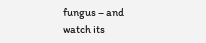fungus – and watch its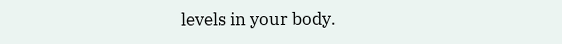levels in your body.